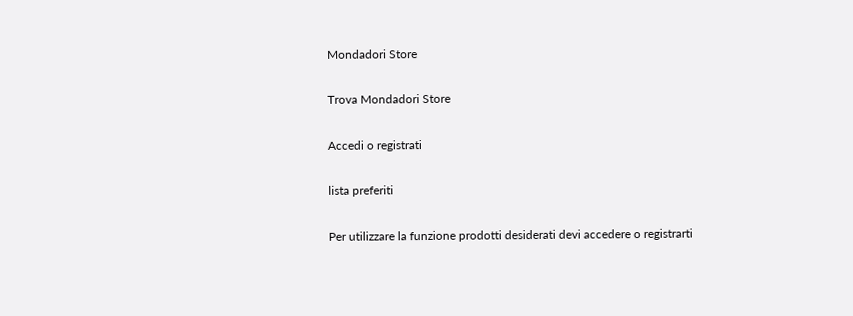Mondadori Store

Trova Mondadori Store

Accedi o registrati

lista preferiti

Per utilizzare la funzione prodotti desiderati devi accedere o registrarti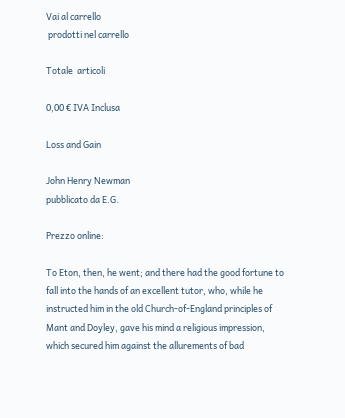Vai al carrello
 prodotti nel carrello

Totale  articoli

0,00 € IVA Inclusa

Loss and Gain

John Henry Newman
pubblicato da E.G.

Prezzo online:

To Eton, then, he went; and there had the good fortune to fall into the hands of an excellent tutor, who, while he instructed him in the old Church-of-England principles of Mant and Doyley, gave his mind a religious impression, which secured him against the allurements of bad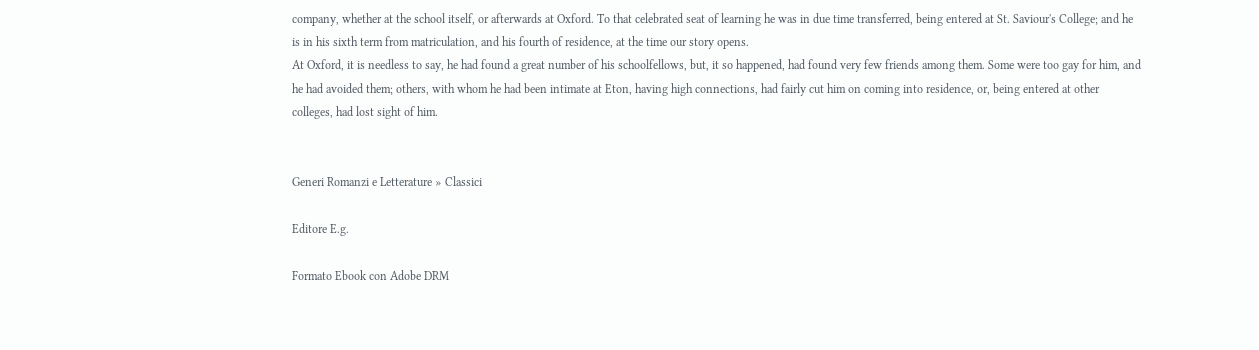company, whether at the school itself, or afterwards at Oxford. To that celebrated seat of learning he was in due time transferred, being entered at St. Saviour's College; and he is in his sixth term from matriculation, and his fourth of residence, at the time our story opens.
At Oxford, it is needless to say, he had found a great number of his schoolfellows, but, it so happened, had found very few friends among them. Some were too gay for him, and he had avoided them; others, with whom he had been intimate at Eton, having high connections, had fairly cut him on coming into residence, or, being entered at other colleges, had lost sight of him.


Generi Romanzi e Letterature » Classici

Editore E.g.

Formato Ebook con Adobe DRM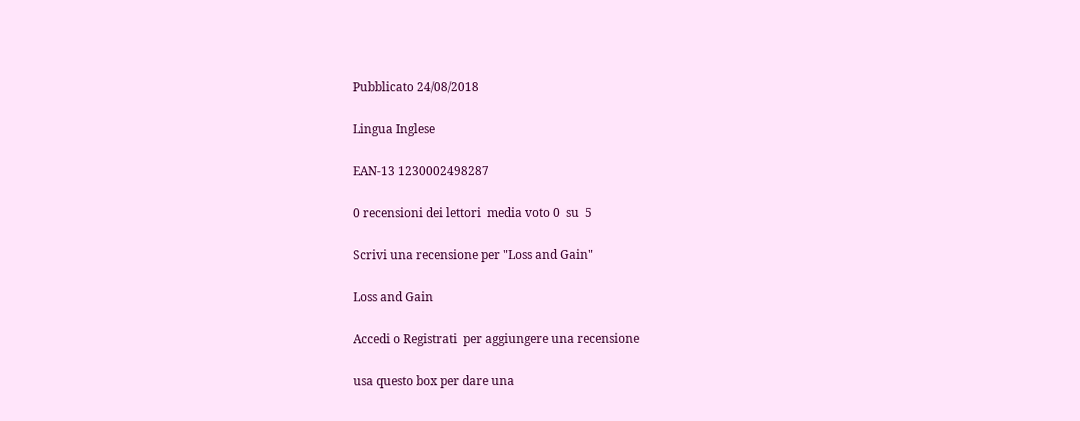Pubblicato 24/08/2018

Lingua Inglese

EAN-13 1230002498287

0 recensioni dei lettori  media voto 0  su  5

Scrivi una recensione per "Loss and Gain"

Loss and Gain

Accedi o Registrati  per aggiungere una recensione

usa questo box per dare una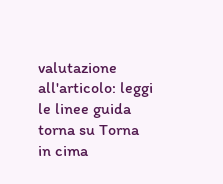valutazione all'articolo: leggi le linee guida
torna su Torna in cima